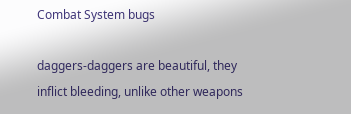Combat System bugs

daggers-daggers are beautiful, they inflict bleeding, unlike other weapons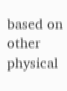based on other physical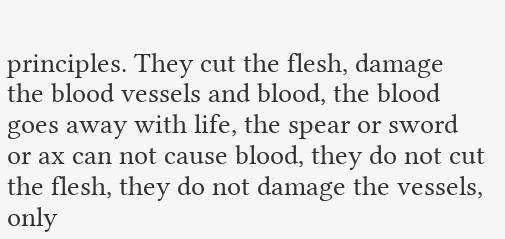principles. They cut the flesh, damage the blood vessels and blood, the blood goes away with life, the spear or sword or ax can not cause blood, they do not cut the flesh, they do not damage the vessels, only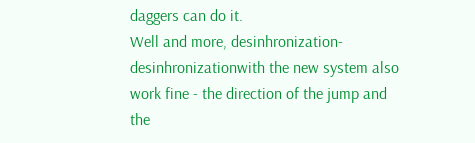daggers can do it.
Well and more, desinhronization- desinhronizationwith the new system also work fine - the direction of the jump and the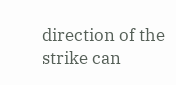direction of the strike can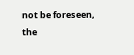not be foreseen, the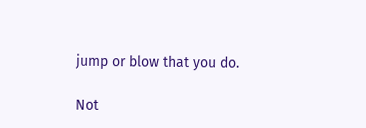jump or blow that you do.

Not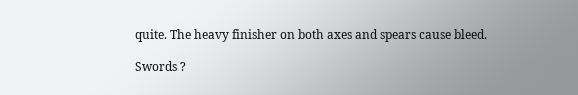quite. The heavy finisher on both axes and spears cause bleed.

Swords ?